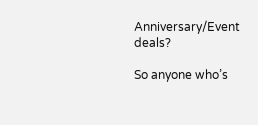Anniversary/Event deals?

So anyone who’s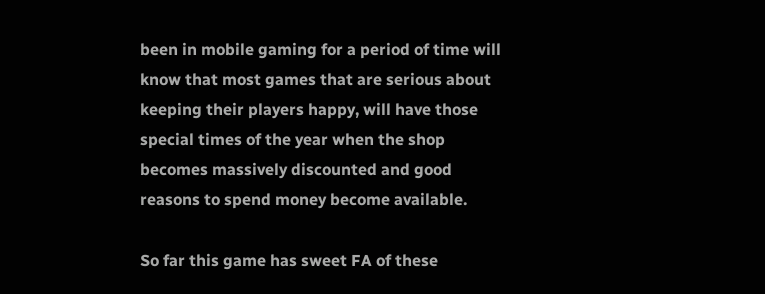been in mobile gaming for a period of time will know that most games that are serious about keeping their players happy, will have those special times of the year when the shop becomes massively discounted and good reasons to spend money become available.

So far this game has sweet FA of these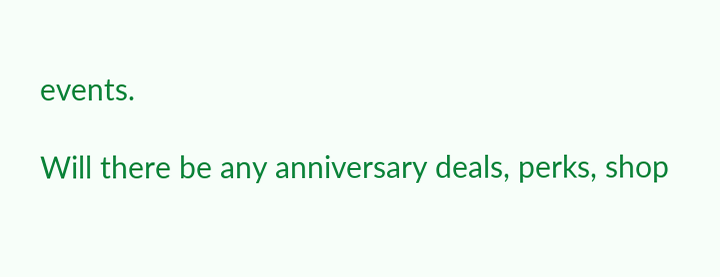events.

Will there be any anniversary deals, perks, shop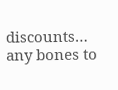discounts… any bones to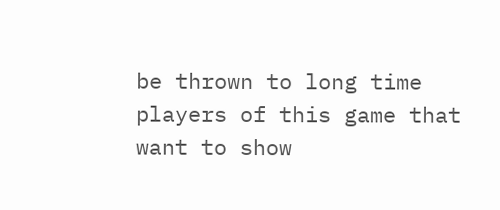be thrown to long time players of this game that want to show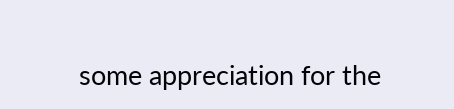some appreciation for the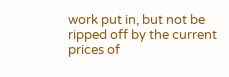work put in, but not be ripped off by the current prices of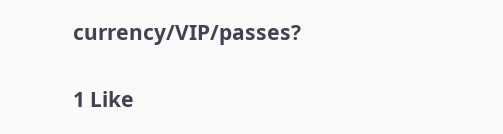currency/VIP/passes?

1 Like